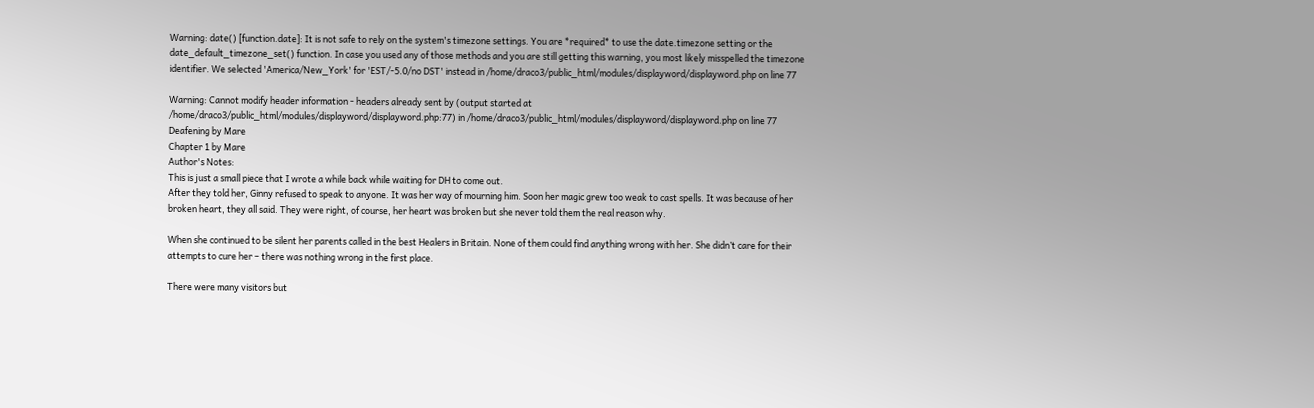Warning: date() [function.date]: It is not safe to rely on the system's timezone settings. You are *required* to use the date.timezone setting or the date_default_timezone_set() function. In case you used any of those methods and you are still getting this warning, you most likely misspelled the timezone identifier. We selected 'America/New_York' for 'EST/-5.0/no DST' instead in /home/draco3/public_html/modules/displayword/displayword.php on line 77

Warning: Cannot modify header information - headers already sent by (output started at /home/draco3/public_html/modules/displayword/displayword.php:77) in /home/draco3/public_html/modules/displayword/displayword.php on line 77
Deafening by Mare
Chapter 1 by Mare
Author's Notes:
This is just a small piece that I wrote a while back while waiting for DH to come out.
After they told her, Ginny refused to speak to anyone. It was her way of mourning him. Soon her magic grew too weak to cast spells. It was because of her broken heart, they all said. They were right, of course, her heart was broken but she never told them the real reason why.

When she continued to be silent her parents called in the best Healers in Britain. None of them could find anything wrong with her. She didn’t care for their attempts to cure her – there was nothing wrong in the first place.

There were many visitors but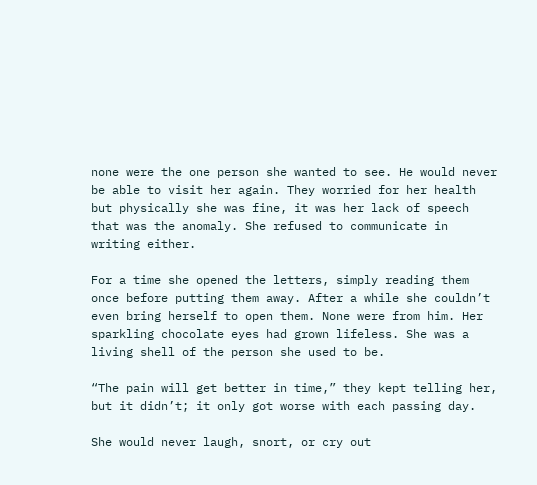none were the one person she wanted to see. He would never be able to visit her again. They worried for her health but physically she was fine, it was her lack of speech that was the anomaly. She refused to communicate in writing either.

For a time she opened the letters, simply reading them once before putting them away. After a while she couldn’t even bring herself to open them. None were from him. Her sparkling chocolate eyes had grown lifeless. She was a living shell of the person she used to be.

“The pain will get better in time,” they kept telling her, but it didn’t; it only got worse with each passing day.

She would never laugh, snort, or cry out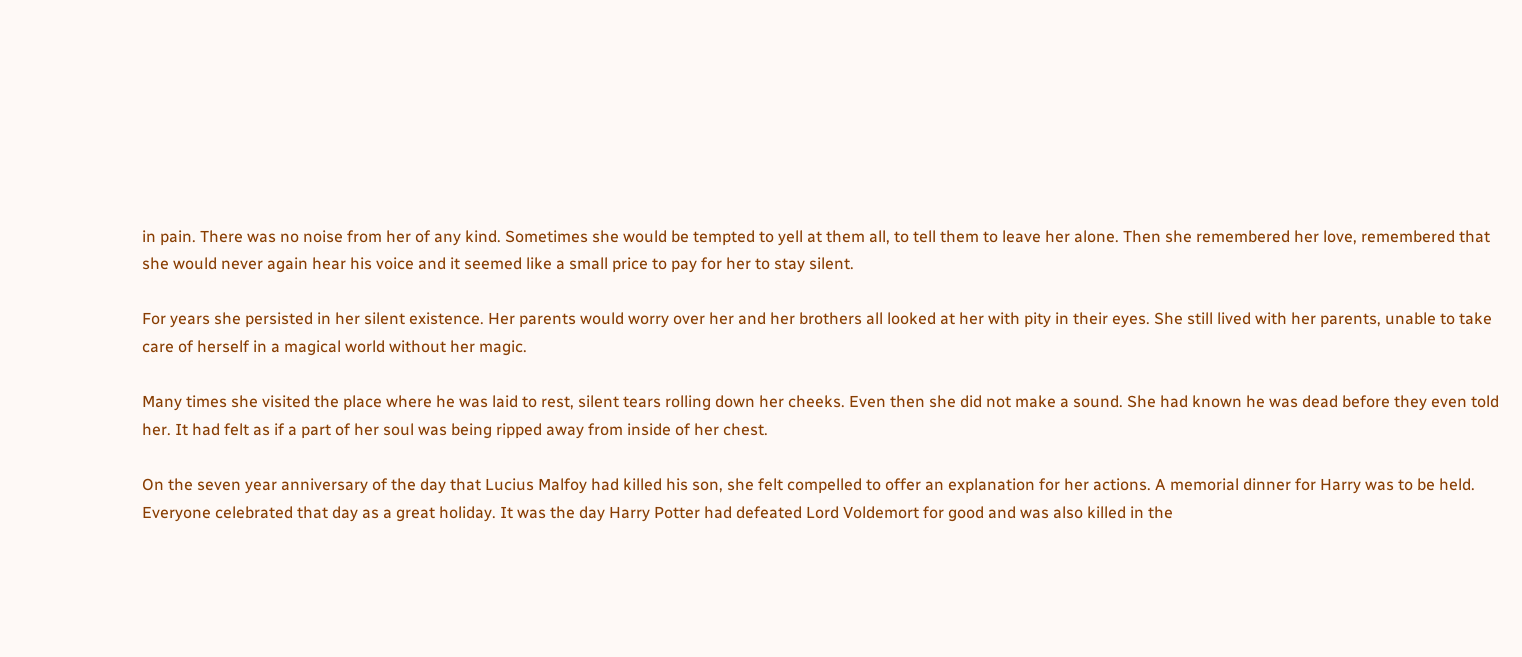in pain. There was no noise from her of any kind. Sometimes she would be tempted to yell at them all, to tell them to leave her alone. Then she remembered her love, remembered that she would never again hear his voice and it seemed like a small price to pay for her to stay silent.

For years she persisted in her silent existence. Her parents would worry over her and her brothers all looked at her with pity in their eyes. She still lived with her parents, unable to take care of herself in a magical world without her magic.

Many times she visited the place where he was laid to rest, silent tears rolling down her cheeks. Even then she did not make a sound. She had known he was dead before they even told her. It had felt as if a part of her soul was being ripped away from inside of her chest.

On the seven year anniversary of the day that Lucius Malfoy had killed his son, she felt compelled to offer an explanation for her actions. A memorial dinner for Harry was to be held. Everyone celebrated that day as a great holiday. It was the day Harry Potter had defeated Lord Voldemort for good and was also killed in the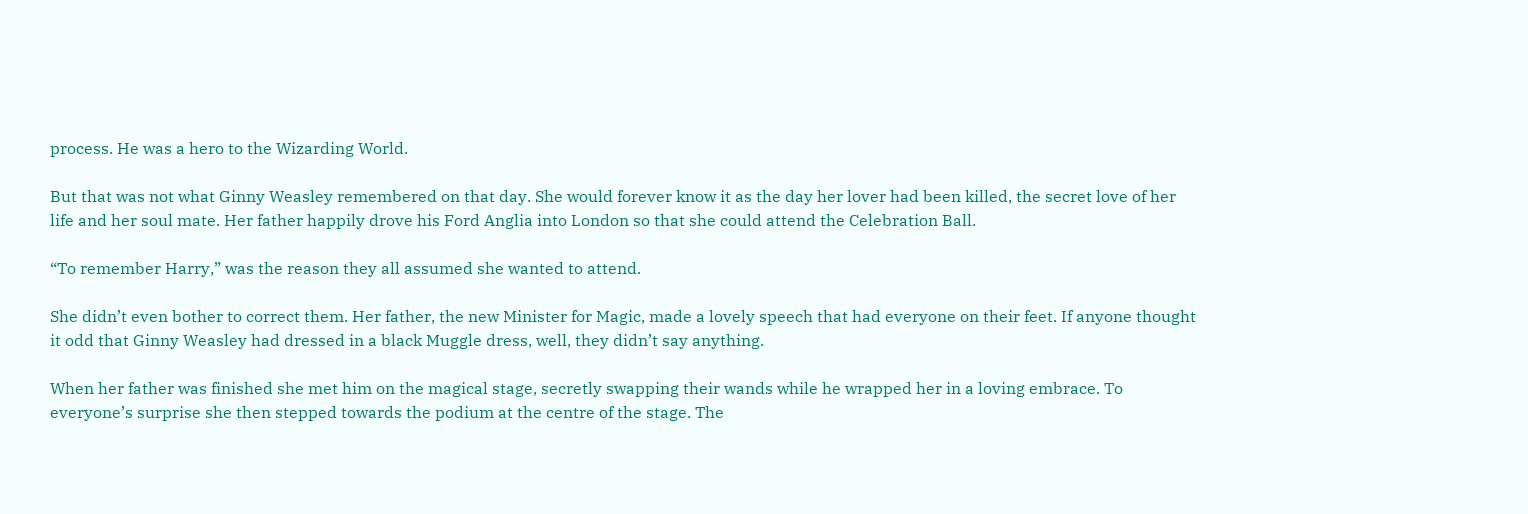process. He was a hero to the Wizarding World.

But that was not what Ginny Weasley remembered on that day. She would forever know it as the day her lover had been killed, the secret love of her life and her soul mate. Her father happily drove his Ford Anglia into London so that she could attend the Celebration Ball.

“To remember Harry,” was the reason they all assumed she wanted to attend.

She didn’t even bother to correct them. Her father, the new Minister for Magic, made a lovely speech that had everyone on their feet. If anyone thought it odd that Ginny Weasley had dressed in a black Muggle dress, well, they didn’t say anything.

When her father was finished she met him on the magical stage, secretly swapping their wands while he wrapped her in a loving embrace. To everyone’s surprise she then stepped towards the podium at the centre of the stage. The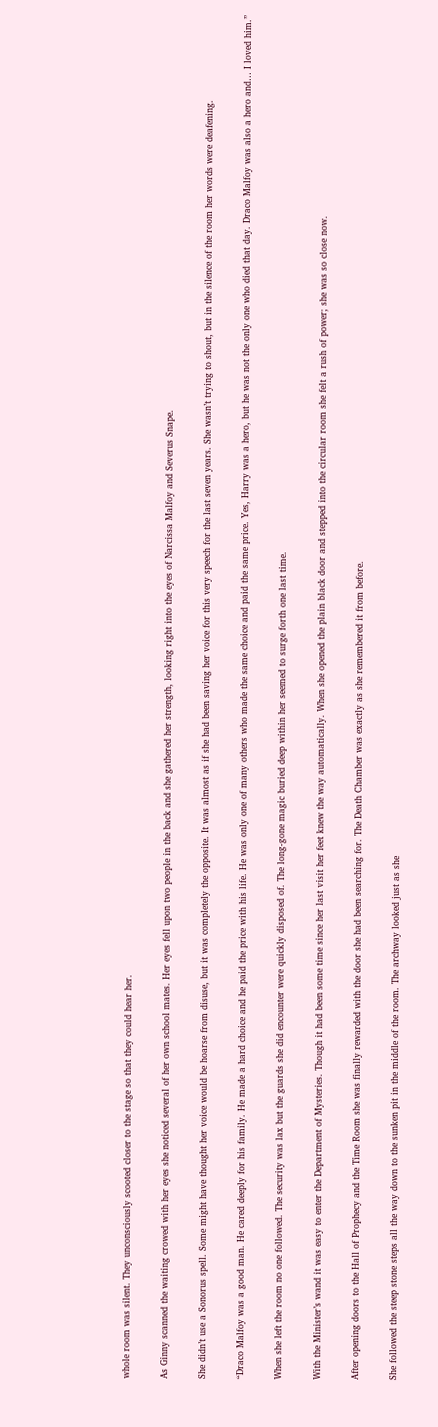whole room was silent. They unconsciously scooted closer to the stage so that they could hear her.

As Ginny scanned the waiting crowed with her eyes she noticed several of her own school mates. Her eyes fell upon two people in the back and she gathered her strength, looking right into the eyes of Narcissa Malfoy and Severus Snape.

She didn’t use a Sonorus spell. Some might have thought her voice would be hoarse from disuse, but it was completely the opposite. It was almost as if she had been saving her voice for this very speech for the last seven years. She wasn’t trying to shout, but in the silence of the room her words were deafening.

“Draco Malfoy was a good man. He cared deeply for his family. He made a hard choice and he paid the price with his life. He was only one of many others who made the same choice and paid the same price. Yes, Harry was a hero, but he was not the only one who died that day. Draco Malfoy was also a hero and… I loved him.”

When she left the room no one followed. The security was lax but the guards she did encounter were quickly disposed of. The long-gone magic buried deep within her seemed to surge forth one last time.

With the Minister’s wand it was easy to enter the Department of Mysteries. Though it had been some time since her last visit her feet knew the way automatically. When she opened the plain black door and stepped into the circular room she felt a rush of power; she was so close now.

After opening doors to the Hall of Prophecy and the Time Room she was finally rewarded with the door she had been searching for. The Death Chamber was exactly as she remembered it from before.

She followed the steep stone steps all the way down to the sunken pit in the middle of the room. The archway looked just as she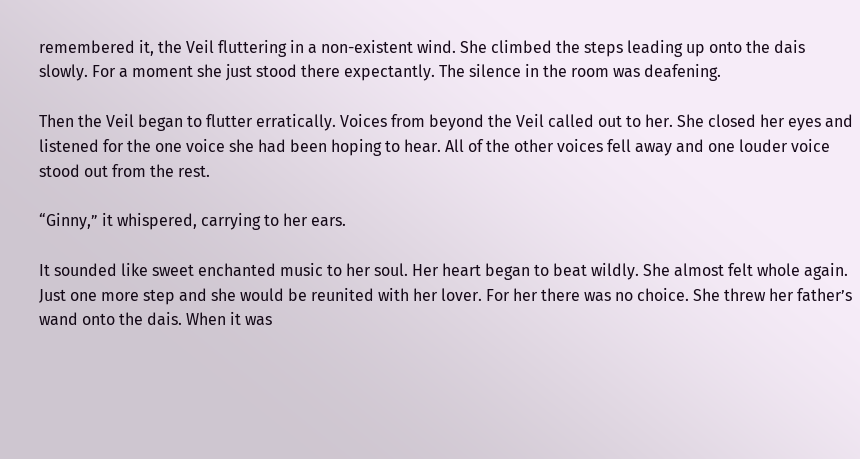remembered it, the Veil fluttering in a non-existent wind. She climbed the steps leading up onto the dais slowly. For a moment she just stood there expectantly. The silence in the room was deafening.

Then the Veil began to flutter erratically. Voices from beyond the Veil called out to her. She closed her eyes and listened for the one voice she had been hoping to hear. All of the other voices fell away and one louder voice stood out from the rest.

“Ginny,” it whispered, carrying to her ears.

It sounded like sweet enchanted music to her soul. Her heart began to beat wildly. She almost felt whole again. Just one more step and she would be reunited with her lover. For her there was no choice. She threw her father’s wand onto the dais. When it was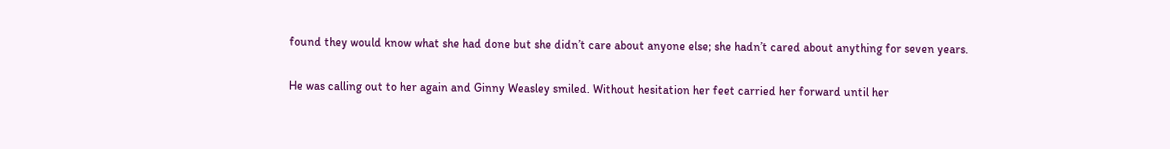found they would know what she had done but she didn’t care about anyone else; she hadn’t cared about anything for seven years.

He was calling out to her again and Ginny Weasley smiled. Without hesitation her feet carried her forward until her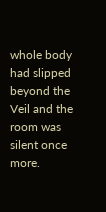whole body had slipped beyond the Veil and the room was silent once more.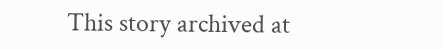This story archived at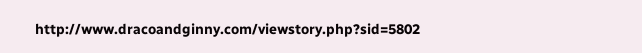http://www.dracoandginny.com/viewstory.php?sid=5802